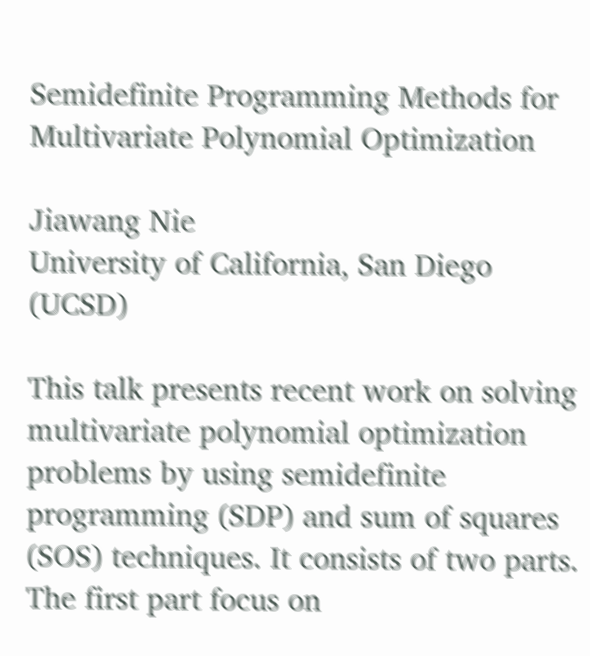Semidefinite Programming Methods for Multivariate Polynomial Optimization

Jiawang Nie
University of California, San Diego (UCSD)

This talk presents recent work on solving multivariate polynomial optimization problems by using semidefinite programming (SDP) and sum of squares (SOS) techniques. It consists of two parts. The first part focus on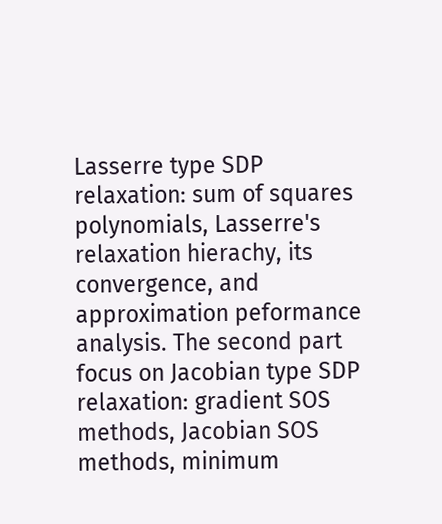Lasserre type SDP relaxation: sum of squares polynomials, Lasserre's relaxation hierachy, its convergence, and approximation peformance analysis. The second part focus on Jacobian type SDP relaxation: gradient SOS methods, Jacobian SOS methods, minimum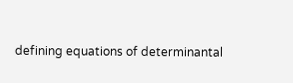defining equations of determinantal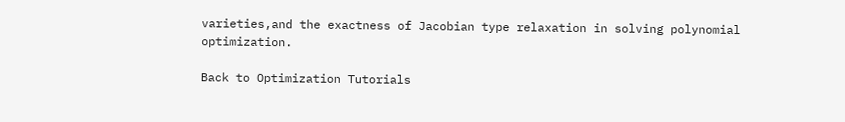varieties,and the exactness of Jacobian type relaxation in solving polynomial optimization.

Back to Optimization Tutorials